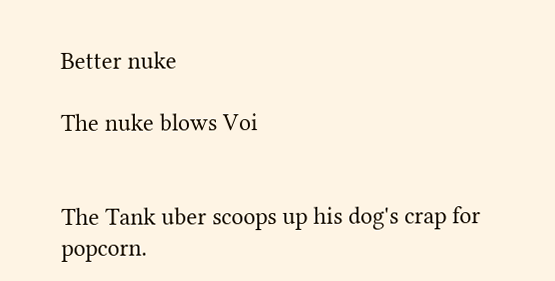Better nuke

The nuke blows Voi


The Tank uber scoops up his dog's crap for popcorn.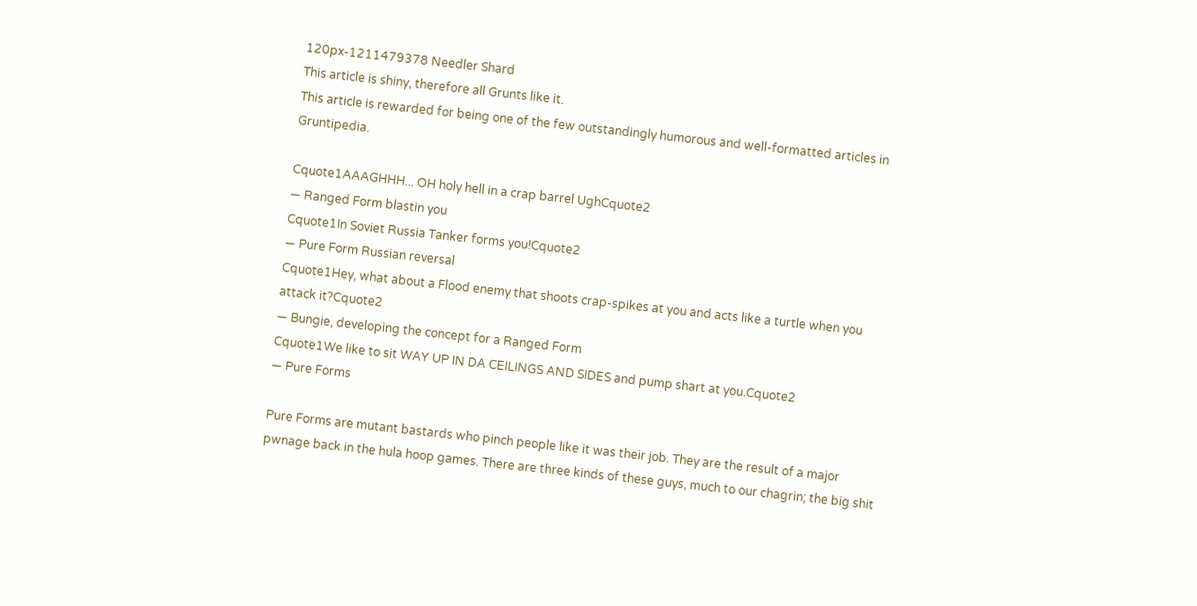120px-1211479378 Needler Shard
This article is shiny, therefore all Grunts like it.
This article is rewarded for being one of the few outstandingly humorous and well-formatted articles in Gruntipedia.

Cquote1AAAGHHH... OH holy hell in a crap barrel UghCquote2
— Ranged Form blastin you
Cquote1In Soviet Russia Tanker forms you!Cquote2
— Pure Form Russian reversal
Cquote1Hey, what about a Flood enemy that shoots crap-spikes at you and acts like a turtle when you attack it?Cquote2
— Bungie, developing the concept for a Ranged Form
Cquote1We like to sit WAY UP IN DA CEILINGS AND SIDES and pump shart at you.Cquote2
— Pure Forms

Pure Forms are mutant bastards who pinch people like it was their job. They are the result of a major pwnage back in the hula hoop games. There are three kinds of these guys, much to our chagrin; the big shit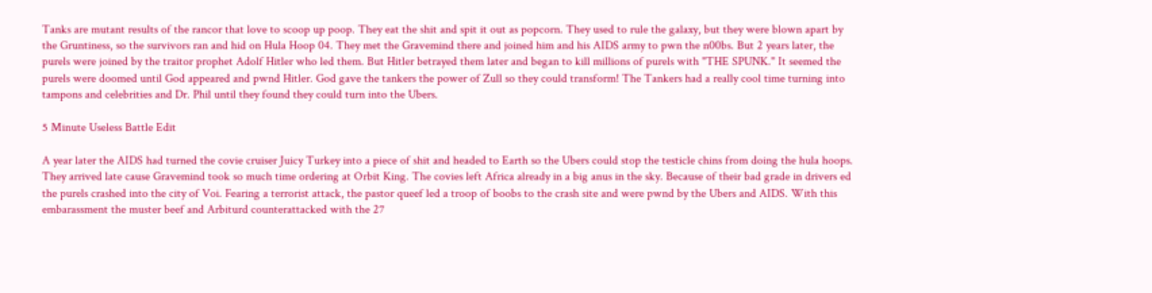Tanks are mutant results of the rancor that love to scoop up poop. They eat the shit and spit it out as popcorn. They used to rule the galaxy, but they were blown apart by the Gruntiness, so the survivors ran and hid on Hula Hoop 04. They met the Gravemind there and joined him and his AIDS army to pwn the n00bs. But 2 years later, the purels were joined by the traitor prophet Adolf Hitler who led them. But Hitler betrayed them later and began to kill millions of purels with "THE SPUNK." It seemed the purels were doomed until God appeared and pwnd Hitler. God gave the tankers the power of Zull so they could transform! The Tankers had a really cool time turning into tampons and celebrities and Dr. Phil until they found they could turn into the Ubers.

5 Minute Useless Battle Edit

A year later the AIDS had turned the covie cruiser Juicy Turkey into a piece of shit and headed to Earth so the Ubers could stop the testicle chins from doing the hula hoops. They arrived late cause Gravemind took so much time ordering at Orbit King. The covies left Africa already in a big anus in the sky. Because of their bad grade in drivers ed the purels crashed into the city of Voi. Fearing a terrorist attack, the pastor queef led a troop of boobs to the crash site and were pwnd by the Ubers and AIDS. With this embarassment the muster beef and Arbiturd counterattacked with the 27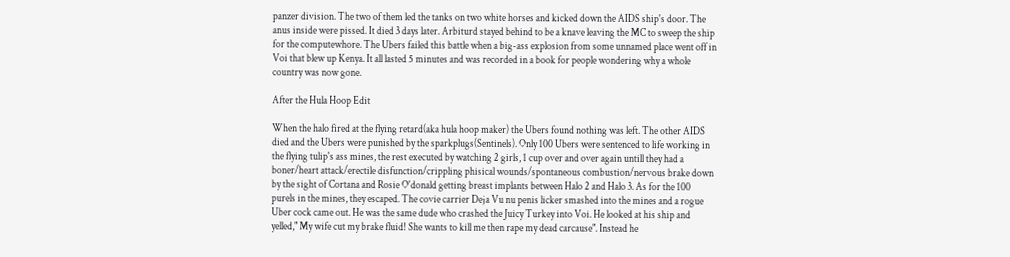panzer division. The two of them led the tanks on two white horses and kicked down the AIDS ship's door. The anus inside were pissed. It died 3 days later. Arbiturd stayed behind to be a knave leaving the MC to sweep the ship for the computewhore. The Ubers failed this battle when a big-ass explosion from some unnamed place went off in Voi that blew up Kenya. It all lasted 5 minutes and was recorded in a book for people wondering why a whole country was now gone.

After the Hula Hoop Edit

When the halo fired at the flying retard(aka hula hoop maker) the Ubers found nothing was left. The other AIDS died and the Ubers were punished by the sparkplugs(Sentinels). Only 100 Ubers were sentenced to life working in the flying tulip's ass mines, the rest executed by watching 2 girls, 1 cup over and over again untill they had a boner/heart attack/erectile disfunction/crippling phisical wounds/spontaneous combustion/nervous brake down by the sight of Cortana and Rosie O'donald getting breast implants between Halo 2 and Halo 3. As for the 100 purels in the mines, they escaped. The covie carrier Deja Vu nu penis licker smashed into the mines and a rogue Uber cock came out. He was the same dude who crashed the Juicy Turkey into Voi. He looked at his ship and yelled," My wife cut my brake fluid! She wants to kill me then rape my dead carcause". Instead he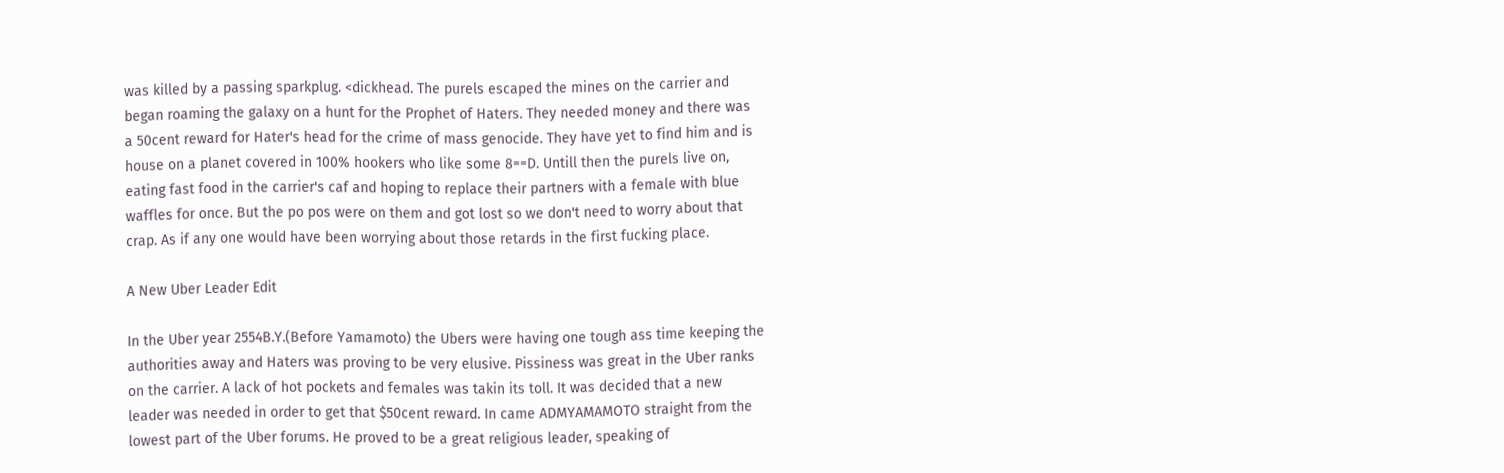was killed by a passing sparkplug. <dickhead. The purels escaped the mines on the carrier and began roaming the galaxy on a hunt for the Prophet of Haters. They needed money and there was a 50cent reward for Hater's head for the crime of mass genocide. They have yet to find him and is house on a planet covered in 100% hookers who like some 8==D. Untill then the purels live on, eating fast food in the carrier's caf and hoping to replace their partners with a female with blue waffles for once. But the po pos were on them and got lost so we don't need to worry about that crap. As if any one would have been worrying about those retards in the first fucking place.

A New Uber Leader Edit

In the Uber year 2554B.Y.(Before Yamamoto) the Ubers were having one tough ass time keeping the authorities away and Haters was proving to be very elusive. Pissiness was great in the Uber ranks on the carrier. A lack of hot pockets and females was takin its toll. It was decided that a new leader was needed in order to get that $50cent reward. In came ADMYAMAMOTO straight from the lowest part of the Uber forums. He proved to be a great religious leader, speaking of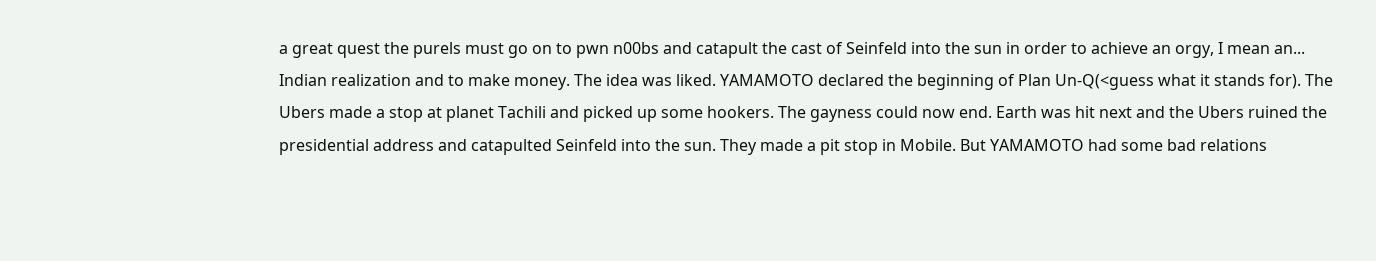a great quest the purels must go on to pwn n00bs and catapult the cast of Seinfeld into the sun in order to achieve an orgy, I mean an... Indian realization and to make money. The idea was liked. YAMAMOTO declared the beginning of Plan Un-Q(<guess what it stands for). The Ubers made a stop at planet Tachili and picked up some hookers. The gayness could now end. Earth was hit next and the Ubers ruined the presidential address and catapulted Seinfeld into the sun. They made a pit stop in Mobile. But YAMAMOTO had some bad relations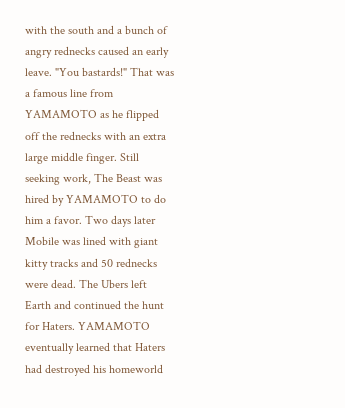with the south and a bunch of angry rednecks caused an early leave. "You bastards!" That was a famous line from YAMAMOTO as he flipped off the rednecks with an extra large middle finger. Still seeking work, The Beast was hired by YAMAMOTO to do him a favor. Two days later Mobile was lined with giant kitty tracks and 50 rednecks were dead. The Ubers left Earth and continued the hunt for Haters. YAMAMOTO eventually learned that Haters had destroyed his homeworld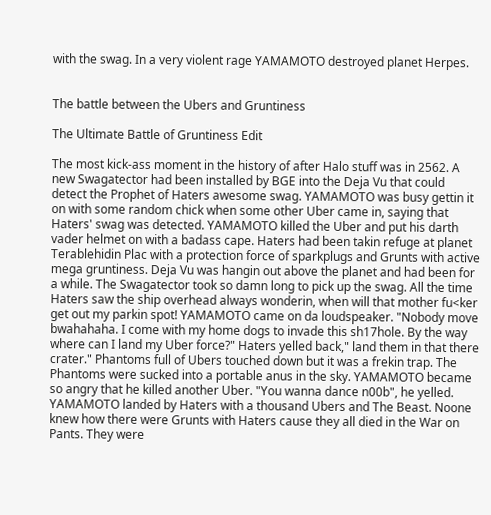with the swag. In a very violent rage YAMAMOTO destroyed planet Herpes.


The battle between the Ubers and Gruntiness

The Ultimate Battle of Gruntiness Edit

The most kick-ass moment in the history of after Halo stuff was in 2562. A new Swagatector had been installed by BGE into the Deja Vu that could detect the Prophet of Haters awesome swag. YAMAMOTO was busy gettin it on with some random chick when some other Uber came in, saying that Haters' swag was detected. YAMAMOTO killed the Uber and put his darth vader helmet on with a badass cape. Haters had been takin refuge at planet Terablehidin Plac with a protection force of sparkplugs and Grunts with active mega gruntiness. Deja Vu was hangin out above the planet and had been for a while. The Swagatector took so damn long to pick up the swag. All the time Haters saw the ship overhead always wonderin, when will that mother fu<ker get out my parkin spot! YAMAMOTO came on da loudspeaker. "Nobody move bwahahaha. I come with my home dogs to invade this sh17hole. By the way where can I land my Uber force?" Haters yelled back," land them in that there crater." Phantoms full of Ubers touched down but it was a frekin trap. The Phantoms were sucked into a portable anus in the sky. YAMAMOTO became so angry that he killed another Uber. "You wanna dance n00b", he yelled. YAMAMOTO landed by Haters with a thousand Ubers and The Beast. Noone knew how there were Grunts with Haters cause they all died in the War on Pants. They were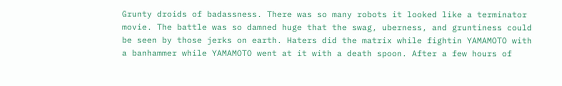Grunty droids of badassness. There was so many robots it looked like a terminator movie. The battle was so damned huge that the swag, uberness, and gruntiness could be seen by those jerks on earth. Haters did the matrix while fightin YAMAMOTO with a banhammer while YAMAMOTO went at it with a death spoon. After a few hours of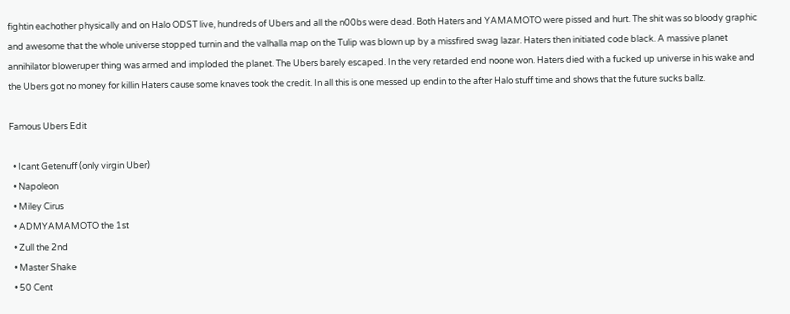fightin eachother physically and on Halo ODST live, hundreds of Ubers and all the n00bs were dead. Both Haters and YAMAMOTO were pissed and hurt. The shit was so bloody graphic and awesome that the whole universe stopped turnin and the valhalla map on the Tulip was blown up by a missfired swag lazar. Haters then initiated code black. A massive planet annihilator bloweruper thing was armed and imploded the planet. The Ubers barely escaped. In the very retarded end noone won. Haters died with a fucked up universe in his wake and the Ubers got no money for killin Haters cause some knaves took the credit. In all this is one messed up endin to the after Halo stuff time and shows that the future sucks ballz.

Famous Ubers Edit

  • Icant Getenuff (only virgin Uber)
  • Napoleon
  • Miley Cirus
  • ADMYAMAMOTO the 1st
  • Zull the 2nd
  • Master Shake
  • 50 Cent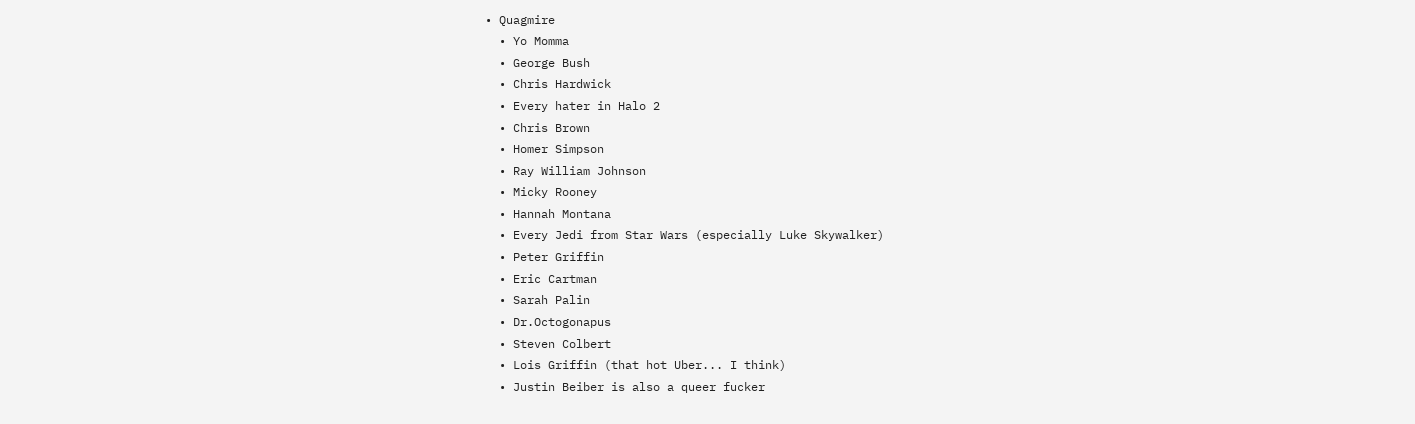• Quagmire
  • Yo Momma
  • George Bush
  • Chris Hardwick
  • Every hater in Halo 2
  • Chris Brown
  • Homer Simpson
  • Ray William Johnson
  • Micky Rooney
  • Hannah Montana
  • Every Jedi from Star Wars (especially Luke Skywalker)
  • Peter Griffin
  • Eric Cartman
  • Sarah Palin
  • Dr.Octogonapus
  • Steven Colbert
  • Lois Griffin (that hot Uber... I think)
  • Justin Beiber is also a queer fucker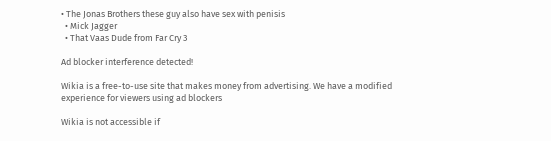• The Jonas Brothers these guy also have sex with penisis
  • Mick Jagger
  • That Vaas Dude from Far Cry 3

Ad blocker interference detected!

Wikia is a free-to-use site that makes money from advertising. We have a modified experience for viewers using ad blockers

Wikia is not accessible if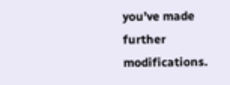you’ve made further modifications.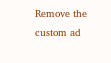Remove the custom ad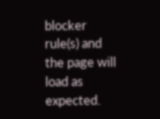blocker rule(s) and the page will load as expected.